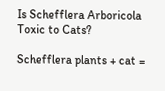Is Schefflera Arboricola Toxic to Cats?

Schefflera plants + cat =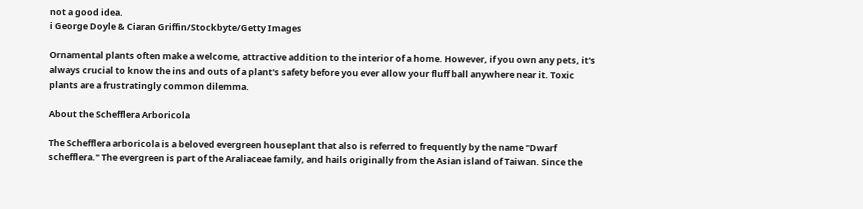not a good idea.
i George Doyle & Ciaran Griffin/Stockbyte/Getty Images

Ornamental plants often make a welcome, attractive addition to the interior of a home. However, if you own any pets, it's always crucial to know the ins and outs of a plant's safety before you ever allow your fluff ball anywhere near it. Toxic plants are a frustratingly common dilemma.

About the Schefflera Arboricola

The Schefflera arboricola is a beloved evergreen houseplant that also is referred to frequently by the name "Dwarf schefflera." The evergreen is part of the Araliaceae family, and hails originally from the Asian island of Taiwan. Since the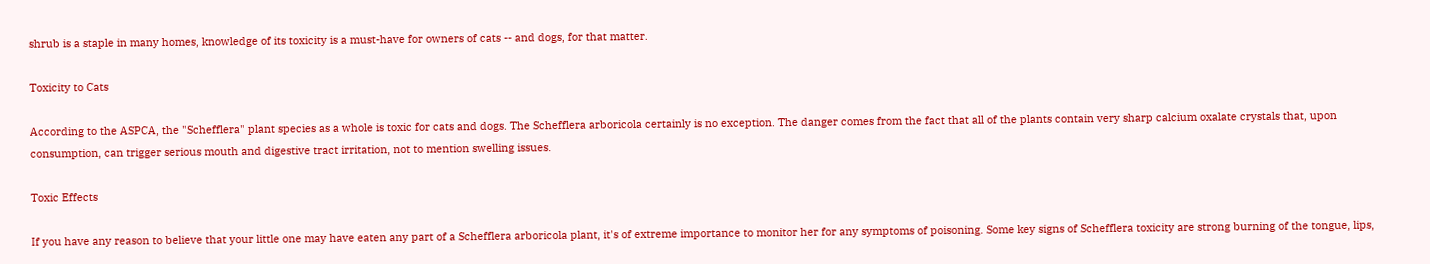shrub is a staple in many homes, knowledge of its toxicity is a must-have for owners of cats -- and dogs, for that matter.

Toxicity to Cats

According to the ASPCA, the "Schefflera" plant species as a whole is toxic for cats and dogs. The Schefflera arboricola certainly is no exception. The danger comes from the fact that all of the plants contain very sharp calcium oxalate crystals that, upon consumption, can trigger serious mouth and digestive tract irritation, not to mention swelling issues.

Toxic Effects

If you have any reason to believe that your little one may have eaten any part of a Schefflera arboricola plant, it's of extreme importance to monitor her for any symptoms of poisoning. Some key signs of Schefflera toxicity are strong burning of the tongue, lips,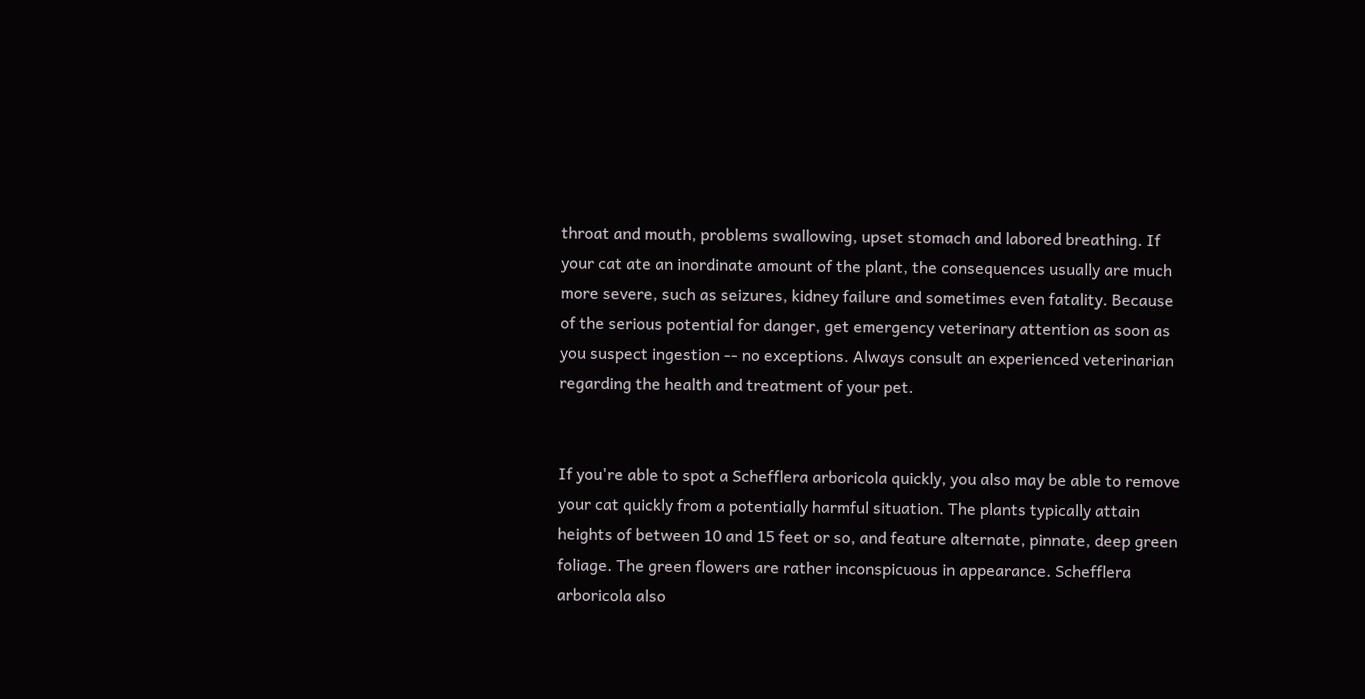throat and mouth, problems swallowing, upset stomach and labored breathing. If your cat ate an inordinate amount of the plant, the consequences usually are much more severe, such as seizures, kidney failure and sometimes even fatality. Because of the serious potential for danger, get emergency veterinary attention as soon as you suspect ingestion -- no exceptions. Always consult an experienced veterinarian regarding the health and treatment of your pet.


If you're able to spot a Schefflera arboricola quickly, you also may be able to remove your cat quickly from a potentially harmful situation. The plants typically attain heights of between 10 and 15 feet or so, and feature alternate, pinnate, deep green foliage. The green flowers are rather inconspicuous in appearance. Schefflera arboricola also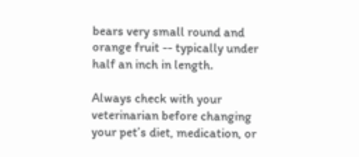bears very small round and orange fruit -- typically under half an inch in length.

Always check with your veterinarian before changing your pet’s diet, medication, or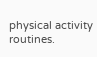physical activity routines.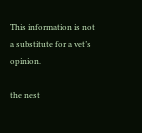This information is not a substitute for a vet’s opinion.

the nest